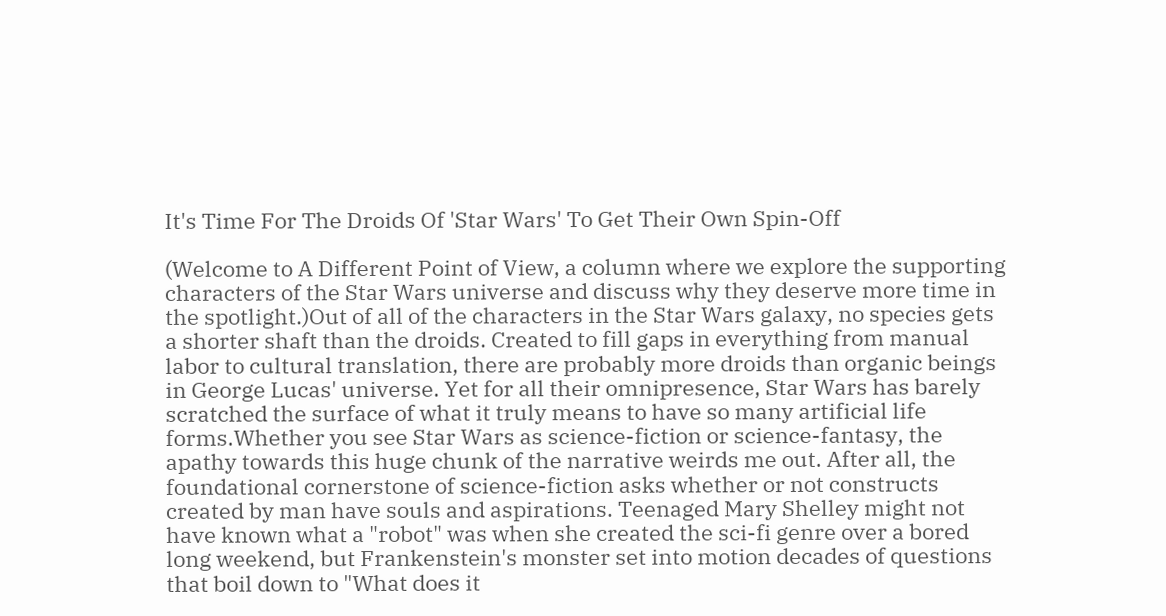It's Time For The Droids Of 'Star Wars' To Get Their Own Spin-Off

(Welcome to A Different Point of View, a column where we explore the supporting characters of the Star Wars universe and discuss why they deserve more time in the spotlight.)Out of all of the characters in the Star Wars galaxy, no species gets a shorter shaft than the droids. Created to fill gaps in everything from manual labor to cultural translation, there are probably more droids than organic beings in George Lucas' universe. Yet for all their omnipresence, Star Wars has barely scratched the surface of what it truly means to have so many artificial life forms.Whether you see Star Wars as science-fiction or science-fantasy, the apathy towards this huge chunk of the narrative weirds me out. After all, the foundational cornerstone of science-fiction asks whether or not constructs created by man have souls and aspirations. Teenaged Mary Shelley might not have known what a "robot" was when she created the sci-fi genre over a bored long weekend, but Frankenstein's monster set into motion decades of questions that boil down to "What does it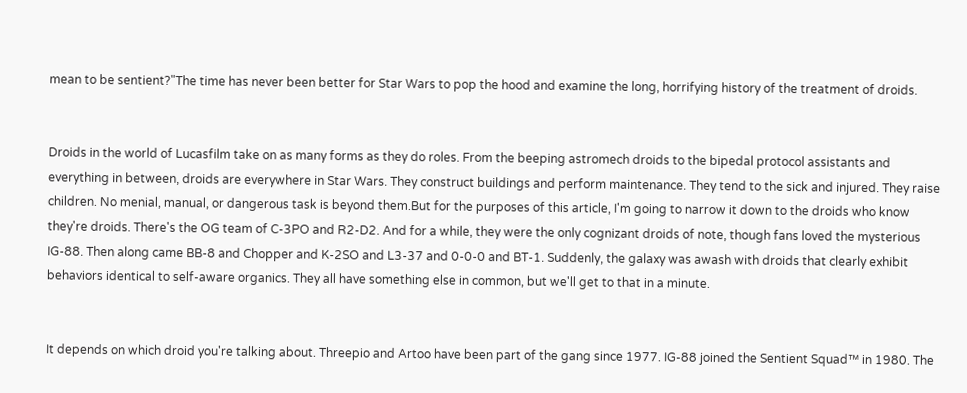mean to be sentient?"The time has never been better for Star Wars to pop the hood and examine the long, horrifying history of the treatment of droids.


Droids in the world of Lucasfilm take on as many forms as they do roles. From the beeping astromech droids to the bipedal protocol assistants and everything in between, droids are everywhere in Star Wars. They construct buildings and perform maintenance. They tend to the sick and injured. They raise children. No menial, manual, or dangerous task is beyond them.But for the purposes of this article, I'm going to narrow it down to the droids who know they're droids. There's the OG team of C-3PO and R2-D2. And for a while, they were the only cognizant droids of note, though fans loved the mysterious IG-88. Then along came BB-8 and Chopper and K-2SO and L3-37 and 0-0-0 and BT-1. Suddenly, the galaxy was awash with droids that clearly exhibit behaviors identical to self-aware organics. They all have something else in common, but we'll get to that in a minute.


It depends on which droid you're talking about. Threepio and Artoo have been part of the gang since 1977. IG-88 joined the Sentient Squad™ in 1980. The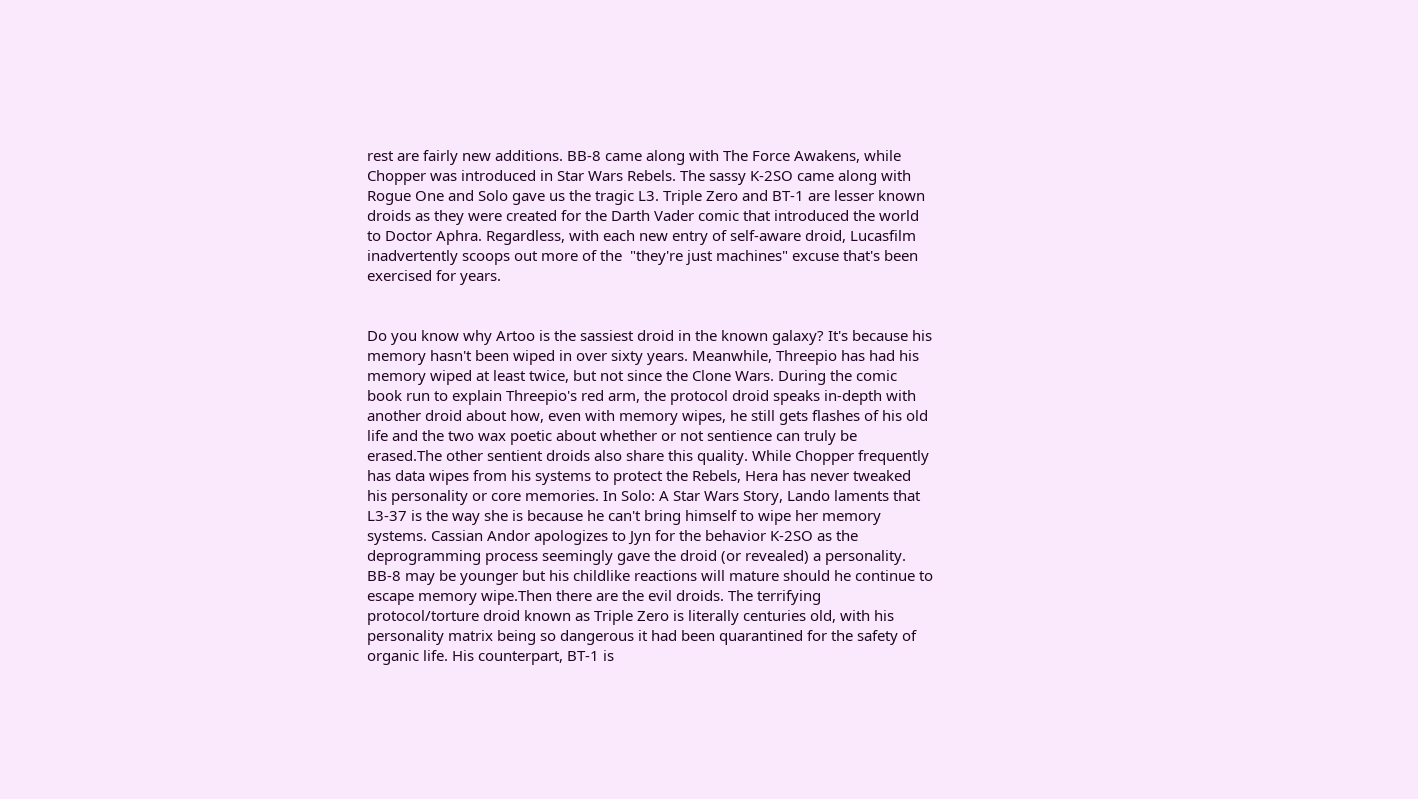rest are fairly new additions. BB-8 came along with The Force Awakens, while Chopper was introduced in Star Wars Rebels. The sassy K-2SO came along with Rogue One and Solo gave us the tragic L3. Triple Zero and BT-1 are lesser known droids as they were created for the Darth Vader comic that introduced the world to Doctor Aphra. Regardless, with each new entry of self-aware droid, Lucasfilm inadvertently scoops out more of the  "they're just machines" excuse that's been exercised for years.


Do you know why Artoo is the sassiest droid in the known galaxy? It's because his memory hasn't been wiped in over sixty years. Meanwhile, Threepio has had his memory wiped at least twice, but not since the Clone Wars. During the comic book run to explain Threepio's red arm, the protocol droid speaks in-depth with another droid about how, even with memory wipes, he still gets flashes of his old life and the two wax poetic about whether or not sentience can truly be erased.The other sentient droids also share this quality. While Chopper frequently has data wipes from his systems to protect the Rebels, Hera has never tweaked his personality or core memories. In Solo: A Star Wars Story, Lando laments that L3-37 is the way she is because he can't bring himself to wipe her memory systems. Cassian Andor apologizes to Jyn for the behavior K-2SO as the deprogramming process seemingly gave the droid (or revealed) a personality. BB-8 may be younger but his childlike reactions will mature should he continue to escape memory wipe.Then there are the evil droids. The terrifying protocol/torture droid known as Triple Zero is literally centuries old, with his personality matrix being so dangerous it had been quarantined for the safety of organic life. His counterpart, BT-1 is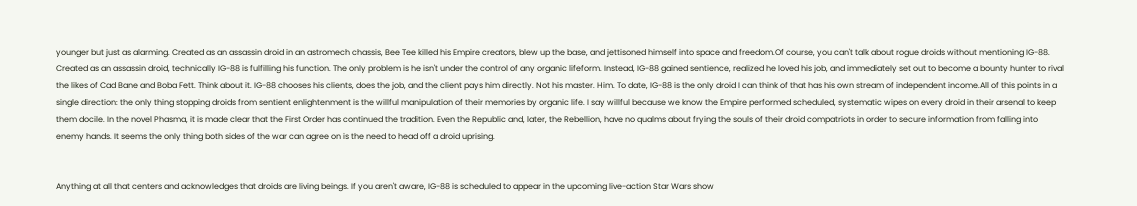younger but just as alarming. Created as an assassin droid in an astromech chassis, Bee Tee killed his Empire creators, blew up the base, and jettisoned himself into space and freedom.Of course, you can't talk about rogue droids without mentioning IG-88. Created as an assassin droid, technically IG-88 is fulfilling his function. The only problem is he isn't under the control of any organic lifeform. Instead, IG-88 gained sentience, realized he loved his job, and immediately set out to become a bounty hunter to rival the likes of Cad Bane and Boba Fett. Think about it. IG-88 chooses his clients, does the job, and the client pays him directly. Not his master. Him. To date, IG-88 is the only droid I can think of that has his own stream of independent income.All of this points in a single direction: the only thing stopping droids from sentient enlightenment is the willful manipulation of their memories by organic life. I say willful because we know the Empire performed scheduled, systematic wipes on every droid in their arsenal to keep them docile. In the novel Phasma, it is made clear that the First Order has continued the tradition. Even the Republic and, later, the Rebellion, have no qualms about frying the souls of their droid compatriots in order to secure information from falling into enemy hands. It seems the only thing both sides of the war can agree on is the need to head off a droid uprising.


Anything at all that centers and acknowledges that droids are living beings. If you aren't aware, IG-88 is scheduled to appear in the upcoming live-action Star Wars show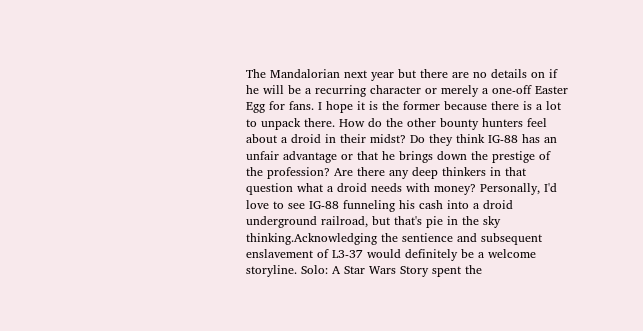The Mandalorian next year but there are no details on if he will be a recurring character or merely a one-off Easter Egg for fans. I hope it is the former because there is a lot to unpack there. How do the other bounty hunters feel about a droid in their midst? Do they think IG-88 has an unfair advantage or that he brings down the prestige of the profession? Are there any deep thinkers in that question what a droid needs with money? Personally, I'd love to see IG-88 funneling his cash into a droid underground railroad, but that's pie in the sky thinking.Acknowledging the sentience and subsequent enslavement of L3-37 would definitely be a welcome storyline. Solo: A Star Wars Story spent the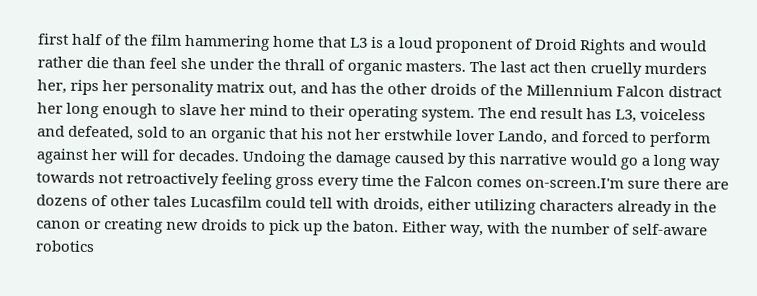first half of the film hammering home that L3 is a loud proponent of Droid Rights and would rather die than feel she under the thrall of organic masters. The last act then cruelly murders her, rips her personality matrix out, and has the other droids of the Millennium Falcon distract her long enough to slave her mind to their operating system. The end result has L3, voiceless and defeated, sold to an organic that his not her erstwhile lover Lando, and forced to perform against her will for decades. Undoing the damage caused by this narrative would go a long way towards not retroactively feeling gross every time the Falcon comes on-screen.I'm sure there are dozens of other tales Lucasfilm could tell with droids, either utilizing characters already in the canon or creating new droids to pick up the baton. Either way, with the number of self-aware robotics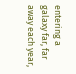entering a galaxy far, far away each year,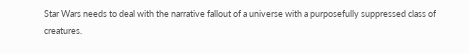Star Wars needs to deal with the narrative fallout of a universe with a purposefully suppressed class of creatures.